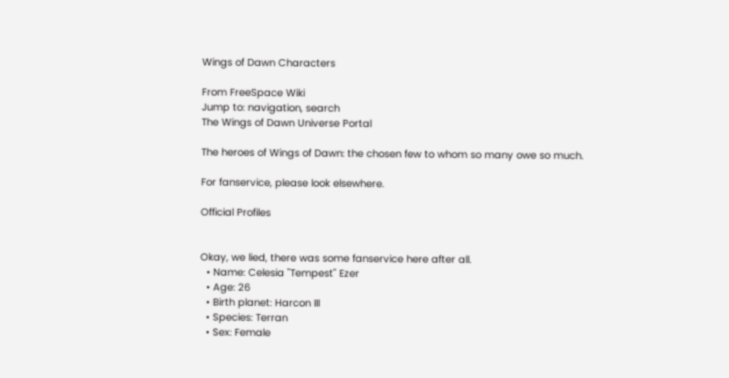Wings of Dawn Characters

From FreeSpace Wiki
Jump to: navigation, search
The Wings of Dawn Universe Portal

The heroes of Wings of Dawn: the chosen few to whom so many owe so much.

For fanservice, please look elsewhere.

Official Profiles


Okay, we lied, there was some fanservice here after all.
  • Name: Celesia "Tempest" Ezer
  • Age: 26
  • Birth planet: Harcon III
  • Species: Terran
  • Sex: Female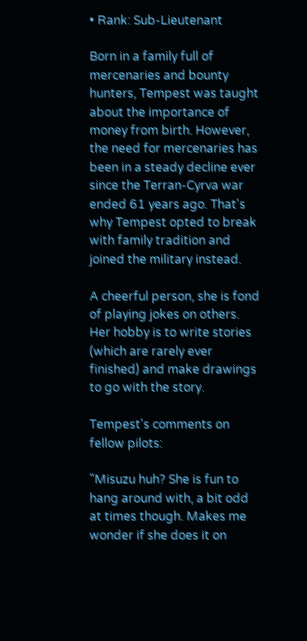• Rank: Sub-Lieutenant

Born in a family full of mercenaries and bounty hunters, Tempest was taught about the importance of money from birth. However, the need for mercenaries has been in a steady decline ever since the Terran-Cyrva war ended 61 years ago. That's why Tempest opted to break with family tradition and joined the military instead.

A cheerful person, she is fond of playing jokes on others. Her hobby is to write stories (which are rarely ever finished) and make drawings to go with the story.

Tempest's comments on fellow pilots:

"Misuzu huh? She is fun to hang around with, a bit odd at times though. Makes me wonder if she does it on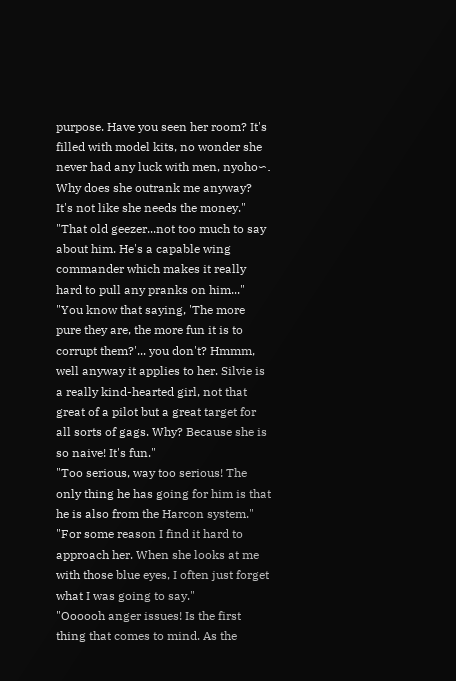purpose. Have you seen her room? It's filled with model kits, no wonder she never had any luck with men, nyoho〜. Why does she outrank me anyway? It's not like she needs the money."
"That old geezer...not too much to say about him. He's a capable wing commander which makes it really hard to pull any pranks on him..."
"You know that saying, 'The more pure they are, the more fun it is to corrupt them?'... you don't? Hmmm, well anyway it applies to her. Silvie is a really kind-hearted girl, not that great of a pilot but a great target for all sorts of gags. Why? Because she is so naive! It's fun."
"Too serious, way too serious! The only thing he has going for him is that he is also from the Harcon system."
"For some reason I find it hard to approach her. When she looks at me with those blue eyes, I often just forget what I was going to say."
"Oooooh anger issues! Is the first thing that comes to mind. As the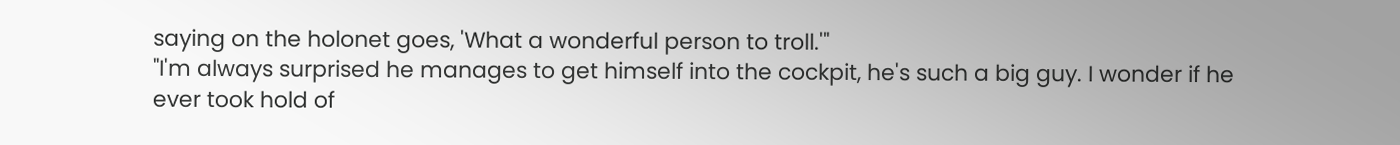saying on the holonet goes, 'What a wonderful person to troll.'"
"I'm always surprised he manages to get himself into the cockpit, he's such a big guy. I wonder if he ever took hold of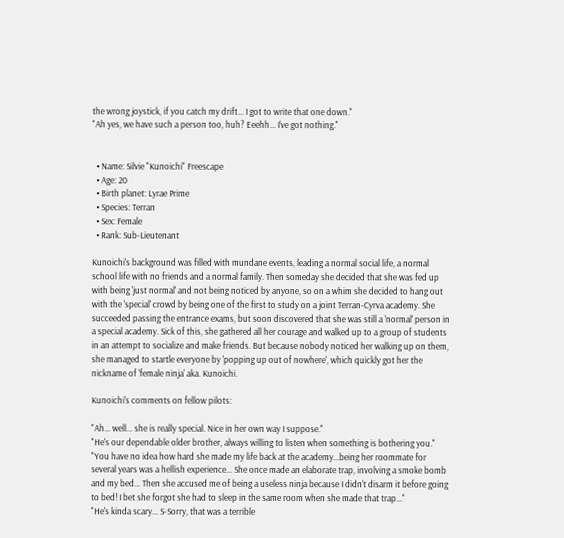the wrong joystick, if you catch my drift... I got to write that one down."
"Ah yes, we have such a person too, huh? Eeehh... I've got nothing."


  • Name: Silvie "Kunoichi" Freescape
  • Age: 20
  • Birth planet: Lyrae Prime
  • Species: Terran
  • Sex: Female
  • Rank: Sub-Lieutenant

Kunoichi's background was filled with mundane events, leading a normal social life, a normal school life with no friends and a normal family. Then someday she decided that she was fed up with being 'just normal' and not being noticed by anyone, so on a whim she decided to hang out with the 'special' crowd by being one of the first to study on a joint Terran-Cyrva academy. She succeeded passing the entrance exams, but soon discovered that she was still a 'normal' person in a special academy. Sick of this, she gathered all her courage and walked up to a group of students in an attempt to socialize and make friends. But because nobody noticed her walking up on them, she managed to startle everyone by 'popping up out of nowhere', which quickly got her the nickname of 'female ninja' aka. Kunoichi.

Kunoichi's comments on fellow pilots:

"Ah... well... she is really special. Nice in her own way I suppose."
"He's our dependable older brother, always willing to listen when something is bothering you."
"You have no idea how hard she made my life back at the academy...being her roommate for several years was a hellish experience... She once made an elaborate trap, involving a smoke bomb and my bed... Then she accused me of being a useless ninja because I didn't disarm it before going to bed! I bet she forgot she had to sleep in the same room when she made that trap..."
"He's kinda scary... S-Sorry, that was a terrible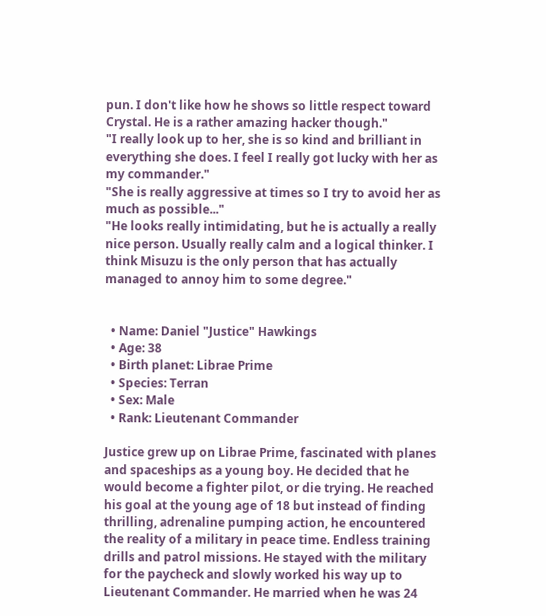pun. I don't like how he shows so little respect toward Crystal. He is a rather amazing hacker though."
"I really look up to her, she is so kind and brilliant in everything she does. I feel I really got lucky with her as my commander."
"She is really aggressive at times so I try to avoid her as much as possible..."
"He looks really intimidating, but he is actually a really nice person. Usually really calm and a logical thinker. I think Misuzu is the only person that has actually managed to annoy him to some degree."


  • Name: Daniel "Justice" Hawkings
  • Age: 38
  • Birth planet: Librae Prime
  • Species: Terran
  • Sex: Male
  • Rank: Lieutenant Commander

Justice grew up on Librae Prime, fascinated with planes and spaceships as a young boy. He decided that he would become a fighter pilot, or die trying. He reached his goal at the young age of 18 but instead of finding thrilling, adrenaline pumping action, he encountered the reality of a military in peace time. Endless training drills and patrol missions. He stayed with the military for the paycheck and slowly worked his way up to Lieutenant Commander. He married when he was 24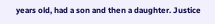years old, had a son and then a daughter. Justice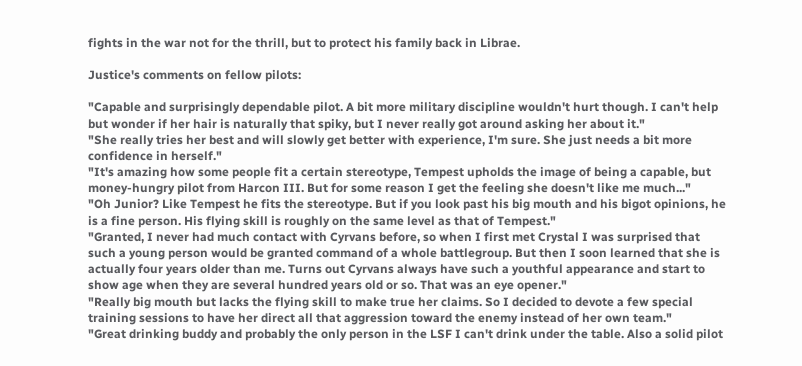fights in the war not for the thrill, but to protect his family back in Librae.

Justice's comments on fellow pilots:

"Capable and surprisingly dependable pilot. A bit more military discipline wouldn't hurt though. I can't help but wonder if her hair is naturally that spiky, but I never really got around asking her about it."
"She really tries her best and will slowly get better with experience, I'm sure. She just needs a bit more confidence in herself."
"It's amazing how some people fit a certain stereotype, Tempest upholds the image of being a capable, but money-hungry pilot from Harcon III. But for some reason I get the feeling she doesn't like me much..."
"Oh Junior? Like Tempest he fits the stereotype. But if you look past his big mouth and his bigot opinions, he is a fine person. His flying skill is roughly on the same level as that of Tempest."
"Granted, I never had much contact with Cyrvans before, so when I first met Crystal I was surprised that such a young person would be granted command of a whole battlegroup. But then I soon learned that she is actually four years older than me. Turns out Cyrvans always have such a youthful appearance and start to show age when they are several hundred years old or so. That was an eye opener."
"Really big mouth but lacks the flying skill to make true her claims. So I decided to devote a few special training sessions to have her direct all that aggression toward the enemy instead of her own team."
"Great drinking buddy and probably the only person in the LSF I can't drink under the table. Also a solid pilot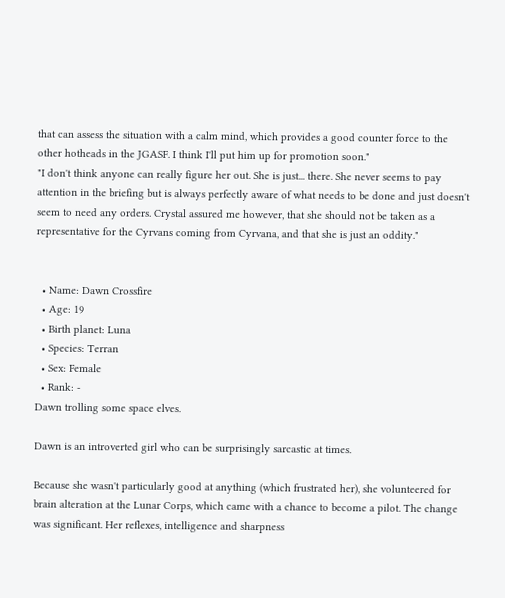that can assess the situation with a calm mind, which provides a good counter force to the other hotheads in the JGASF. I think I'll put him up for promotion soon."
"I don't think anyone can really figure her out. She is just... there. She never seems to pay attention in the briefing but is always perfectly aware of what needs to be done and just doesn't seem to need any orders. Crystal assured me however, that she should not be taken as a representative for the Cyrvans coming from Cyrvana, and that she is just an oddity."


  • Name: Dawn Crossfire
  • Age: 19
  • Birth planet: Luna
  • Species: Terran
  • Sex: Female
  • Rank: -
Dawn trolling some space elves.

Dawn is an introverted girl who can be surprisingly sarcastic at times.

Because she wasn't particularly good at anything (which frustrated her), she volunteered for brain alteration at the Lunar Corps, which came with a chance to become a pilot. The change was significant. Her reflexes, intelligence and sharpness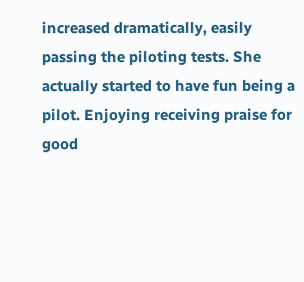increased dramatically, easily passing the piloting tests. She actually started to have fun being a pilot. Enjoying receiving praise for good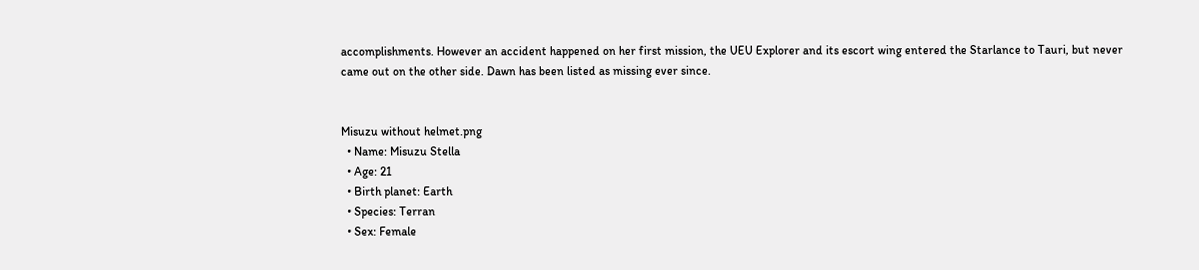accomplishments. However an accident happened on her first mission, the UEU Explorer and its escort wing entered the Starlance to Tauri, but never came out on the other side. Dawn has been listed as missing ever since.


Misuzu without helmet.png
  • Name: Misuzu Stella
  • Age: 21
  • Birth planet: Earth
  • Species: Terran
  • Sex: Female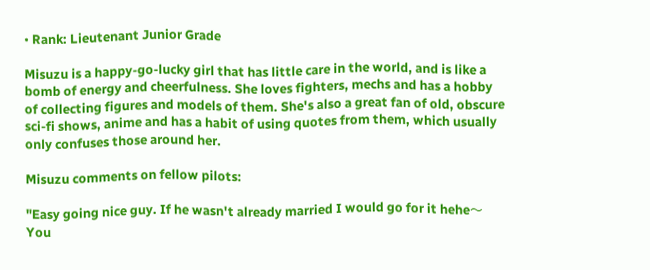• Rank: Lieutenant Junior Grade

Misuzu is a happy-go-lucky girl that has little care in the world, and is like a bomb of energy and cheerfulness. She loves fighters, mechs and has a hobby of collecting figures and models of them. She's also a great fan of old, obscure sci-fi shows, anime and has a habit of using quotes from them, which usually only confuses those around her.

Misuzu comments on fellow pilots:

"Easy going nice guy. If he wasn't already married I would go for it hehe〜
You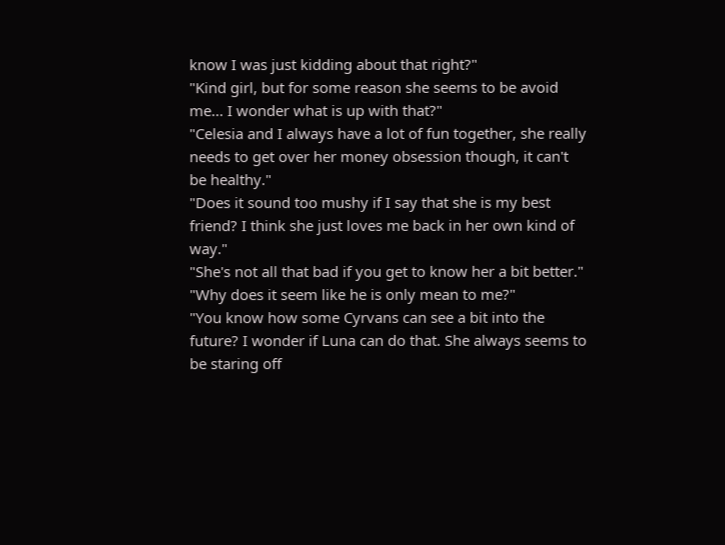know I was just kidding about that right?"
"Kind girl, but for some reason she seems to be avoid me... I wonder what is up with that?"
"Celesia and I always have a lot of fun together, she really needs to get over her money obsession though, it can't be healthy."
"Does it sound too mushy if I say that she is my best friend? I think she just loves me back in her own kind of way."
"She's not all that bad if you get to know her a bit better."
"Why does it seem like he is only mean to me?"
"You know how some Cyrvans can see a bit into the future? I wonder if Luna can do that. She always seems to be staring off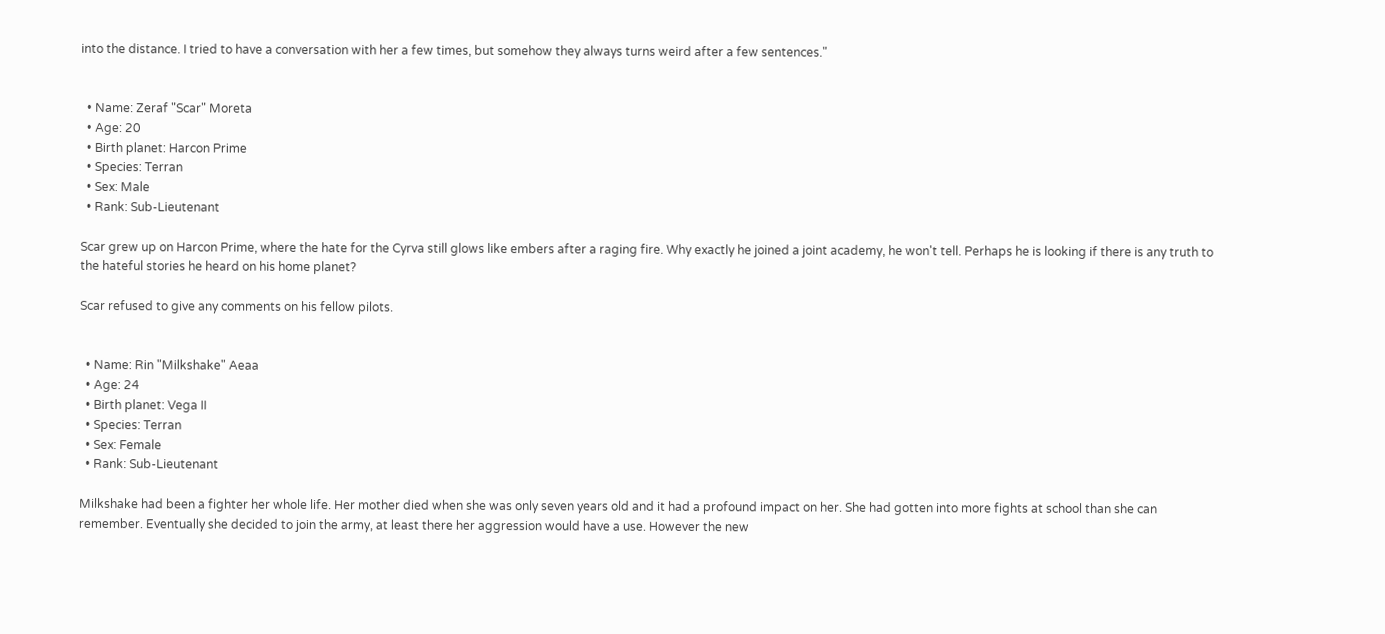into the distance. I tried to have a conversation with her a few times, but somehow they always turns weird after a few sentences."


  • Name: Zeraf "Scar" Moreta
  • Age: 20
  • Birth planet: Harcon Prime
  • Species: Terran
  • Sex: Male
  • Rank: Sub-Lieutenant

Scar grew up on Harcon Prime, where the hate for the Cyrva still glows like embers after a raging fire. Why exactly he joined a joint academy, he won't tell. Perhaps he is looking if there is any truth to the hateful stories he heard on his home planet?

Scar refused to give any comments on his fellow pilots.


  • Name: Rin "Milkshake" Aeaa
  • Age: 24
  • Birth planet: Vega II
  • Species: Terran
  • Sex: Female
  • Rank: Sub-Lieutenant

Milkshake had been a fighter her whole life. Her mother died when she was only seven years old and it had a profound impact on her. She had gotten into more fights at school than she can remember. Eventually she decided to join the army, at least there her aggression would have a use. However the new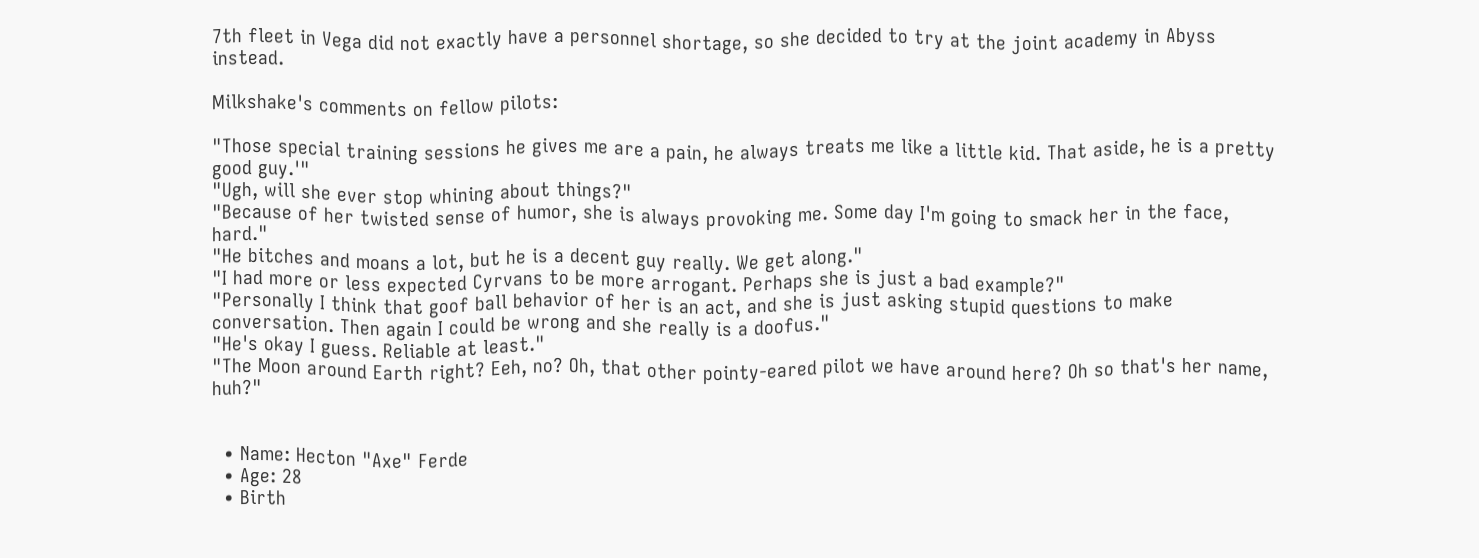7th fleet in Vega did not exactly have a personnel shortage, so she decided to try at the joint academy in Abyss instead.

Milkshake's comments on fellow pilots:

"Those special training sessions he gives me are a pain, he always treats me like a little kid. That aside, he is a pretty good guy.'"
"Ugh, will she ever stop whining about things?"
"Because of her twisted sense of humor, she is always provoking me. Some day I'm going to smack her in the face, hard."
"He bitches and moans a lot, but he is a decent guy really. We get along."
"I had more or less expected Cyrvans to be more arrogant. Perhaps she is just a bad example?"
"Personally I think that goof ball behavior of her is an act, and she is just asking stupid questions to make conversation. Then again I could be wrong and she really is a doofus."
"He's okay I guess. Reliable at least."
"The Moon around Earth right? Eeh, no? Oh, that other pointy-eared pilot we have around here? Oh so that's her name, huh?"


  • Name: Hecton "Axe" Ferde
  • Age: 28
  • Birth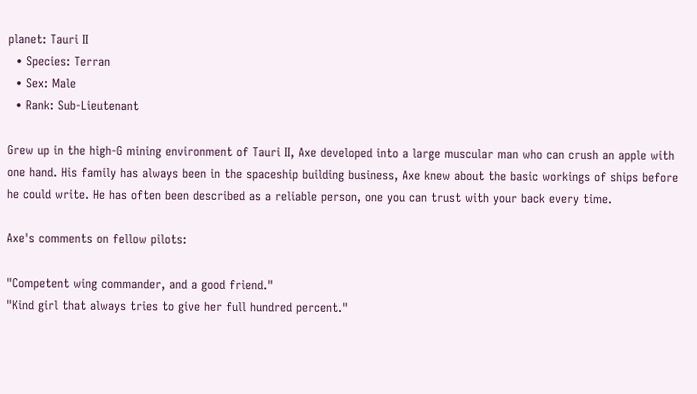planet: Tauri II
  • Species: Terran
  • Sex: Male
  • Rank: Sub-Lieutenant

Grew up in the high-G mining environment of Tauri II, Axe developed into a large muscular man who can crush an apple with one hand. His family has always been in the spaceship building business, Axe knew about the basic workings of ships before he could write. He has often been described as a reliable person, one you can trust with your back every time.

Axe's comments on fellow pilots:

"Competent wing commander, and a good friend."
"Kind girl that always tries to give her full hundred percent."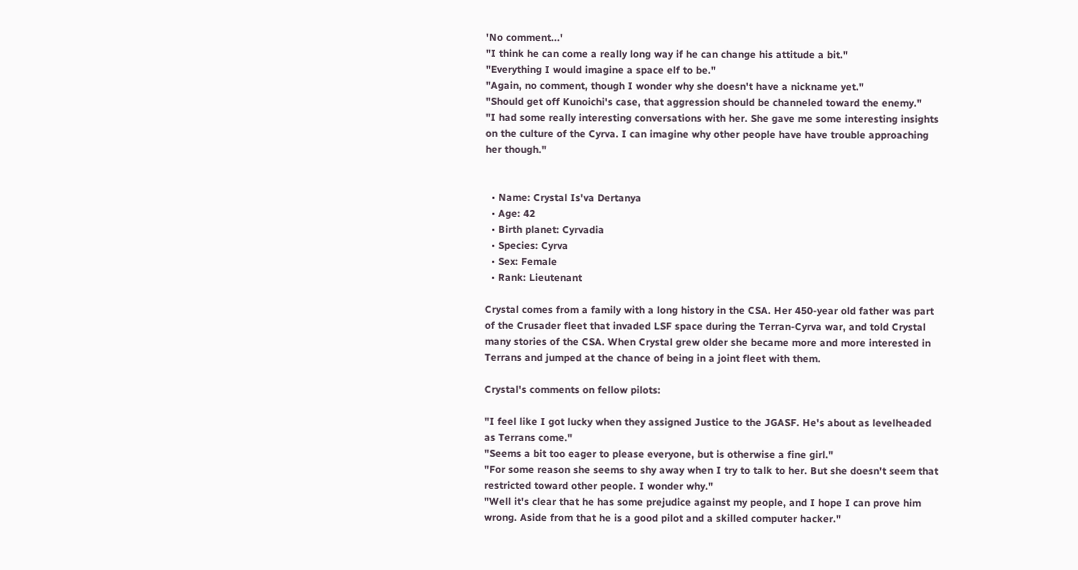'No comment...'
"I think he can come a really long way if he can change his attitude a bit."
"Everything I would imagine a space elf to be."
"Again, no comment, though I wonder why she doesn't have a nickname yet."
"Should get off Kunoichi's case, that aggression should be channeled toward the enemy."
"I had some really interesting conversations with her. She gave me some interesting insights on the culture of the Cyrva. I can imagine why other people have have trouble approaching her though."


  • Name: Crystal Is'va Dertanya
  • Age: 42
  • Birth planet: Cyrvadia
  • Species: Cyrva
  • Sex: Female
  • Rank: Lieutenant

Crystal comes from a family with a long history in the CSA. Her 450-year old father was part of the Crusader fleet that invaded LSF space during the Terran-Cyrva war, and told Crystal many stories of the CSA. When Crystal grew older she became more and more interested in Terrans and jumped at the chance of being in a joint fleet with them.

Crystal's comments on fellow pilots:

"I feel like I got lucky when they assigned Justice to the JGASF. He's about as levelheaded as Terrans come."
"Seems a bit too eager to please everyone, but is otherwise a fine girl."
"For some reason she seems to shy away when I try to talk to her. But she doesn't seem that restricted toward other people. I wonder why."
"Well it's clear that he has some prejudice against my people, and I hope I can prove him wrong. Aside from that he is a good pilot and a skilled computer hacker."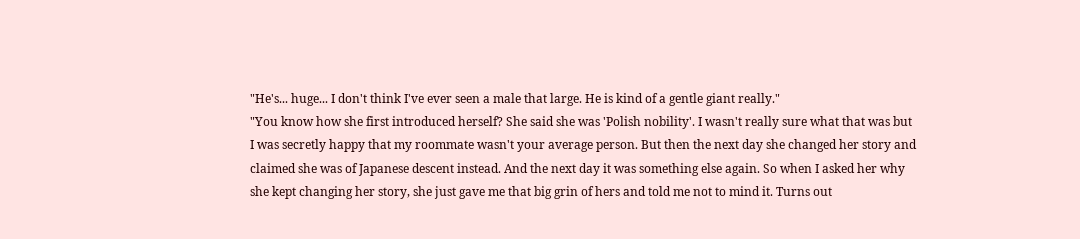"He's... huge... I don't think I've ever seen a male that large. He is kind of a gentle giant really."
"You know how she first introduced herself? She said she was 'Polish nobility'. I wasn't really sure what that was but I was secretly happy that my roommate wasn't your average person. But then the next day she changed her story and claimed she was of Japanese descent instead. And the next day it was something else again. So when I asked her why she kept changing her story, she just gave me that big grin of hers and told me not to mind it. Turns out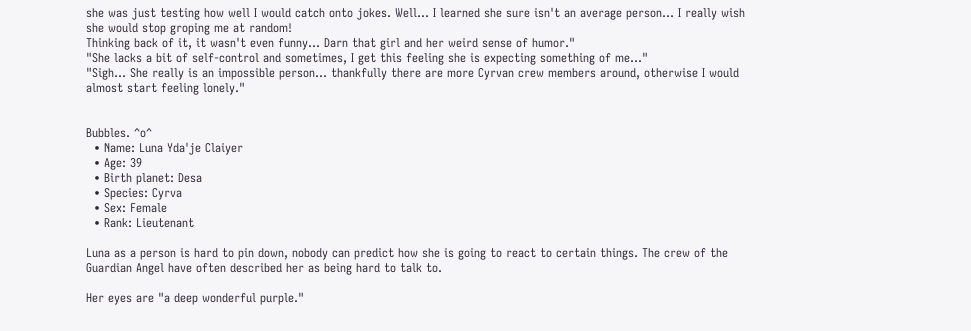she was just testing how well I would catch onto jokes. Well... I learned she sure isn't an average person... I really wish she would stop groping me at random!
Thinking back of it, it wasn't even funny... Darn that girl and her weird sense of humor."
"She lacks a bit of self-control and sometimes, I get this feeling she is expecting something of me..."
"Sigh... She really is an impossible person... thankfully there are more Cyrvan crew members around, otherwise I would almost start feeling lonely."


Bubbles. ^o^
  • Name: Luna Yda'je Claiyer
  • Age: 39
  • Birth planet: Desa
  • Species: Cyrva
  • Sex: Female
  • Rank: Lieutenant

Luna as a person is hard to pin down, nobody can predict how she is going to react to certain things. The crew of the Guardian Angel have often described her as being hard to talk to.

Her eyes are "a deep wonderful purple."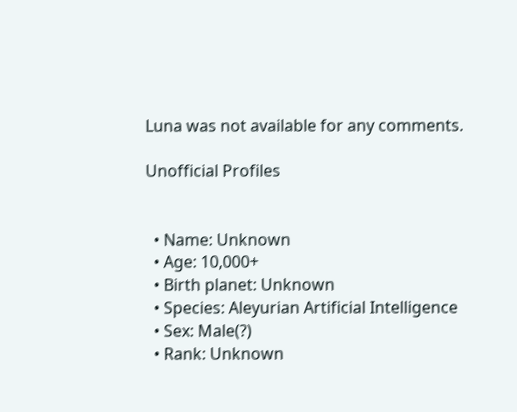Luna was not available for any comments.

Unofficial Profiles


  • Name: Unknown
  • Age: 10,000+
  • Birth planet: Unknown
  • Species: Aleyurian Artificial Intelligence
  • Sex: Male(?)
  • Rank: Unknown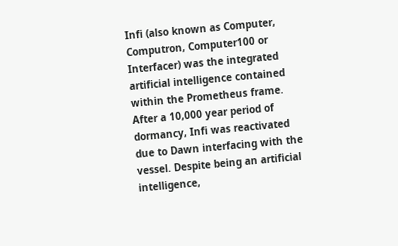Infi (also known as Computer, Computron, Computer100 or Interfacer) was the integrated artificial intelligence contained within the Prometheus frame. After a 10,000 year period of dormancy, Infi was reactivated due to Dawn interfacing with the vessel. Despite being an artificial intelligence,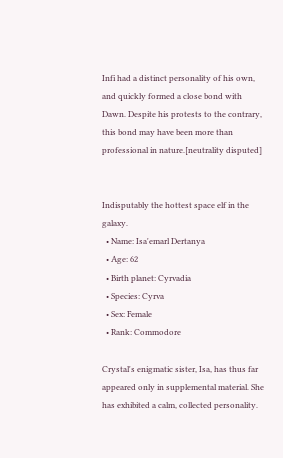Infi had a distinct personality of his own, and quickly formed a close bond with Dawn. Despite his protests to the contrary, this bond may have been more than professional in nature.[neutrality disputed]


Indisputably the hottest space elf in the galaxy.
  • Name: Isa'emarl Dertanya
  • Age: 62
  • Birth planet: Cyrvadia
  • Species: Cyrva
  • Sex: Female
  • Rank: Commodore

Crystal's enigmatic sister, Isa, has thus far appeared only in supplemental material. She has exhibited a calm, collected personality.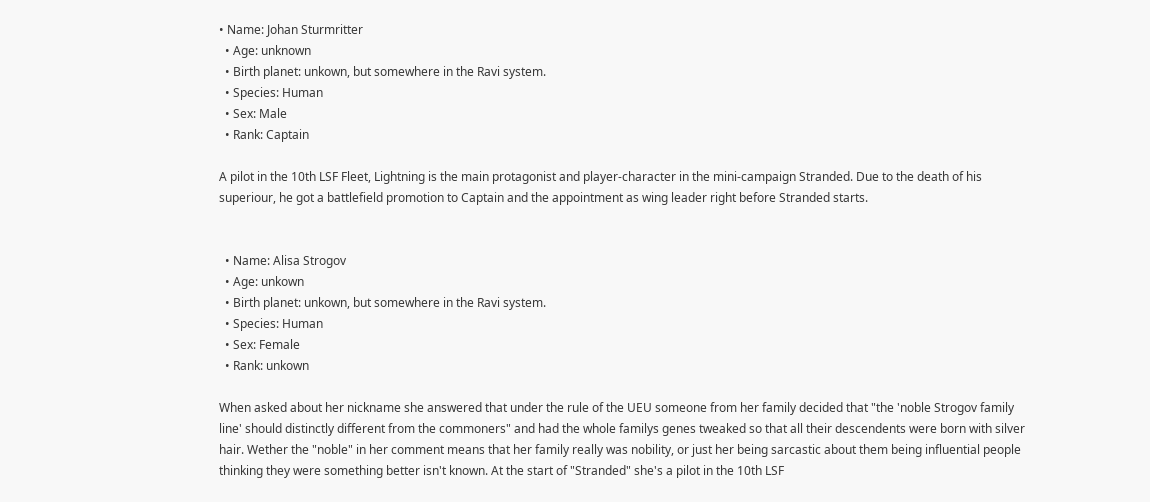• Name: Johan Sturmritter
  • Age: unknown
  • Birth planet: unkown, but somewhere in the Ravi system.
  • Species: Human
  • Sex: Male
  • Rank: Captain

A pilot in the 10th LSF Fleet, Lightning is the main protagonist and player-character in the mini-campaign Stranded. Due to the death of his superiour, he got a battlefield promotion to Captain and the appointment as wing leader right before Stranded starts.


  • Name: Alisa Strogov
  • Age: unkown
  • Birth planet: unkown, but somewhere in the Ravi system.
  • Species: Human
  • Sex: Female
  • Rank: unkown

When asked about her nickname she answered that under the rule of the UEU someone from her family decided that "the 'noble Strogov family line' should distinctly different from the commoners" and had the whole familys genes tweaked so that all their descendents were born with silver hair. Wether the "noble" in her comment means that her family really was nobility, or just her being sarcastic about them being influential people thinking they were something better isn't known. At the start of "Stranded" she's a pilot in the 10th LSF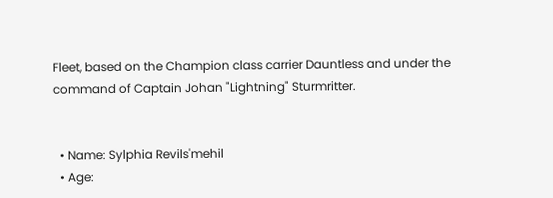Fleet, based on the Champion class carrier Dauntless and under the command of Captain Johan "Lightning" Sturmritter.


  • Name: Sylphia Revils'mehil
  • Age: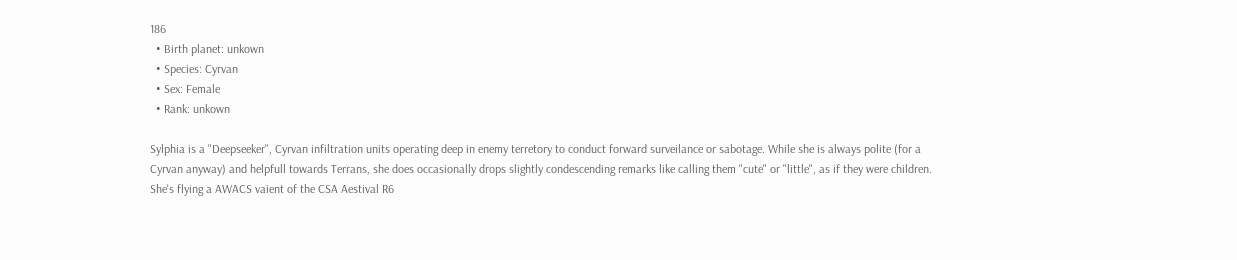186
  • Birth planet: unkown
  • Species: Cyrvan
  • Sex: Female
  • Rank: unkown

Sylphia is a "Deepseeker", Cyrvan infiltration units operating deep in enemy terretory to conduct forward surveilance or sabotage. While she is always polite (for a Cyrvan anyway) and helpfull towards Terrans, she does occasionally drops slightly condescending remarks like calling them "cute" or "little", as if they were children. She's flying a AWACS vaient of the CSA Aestival R6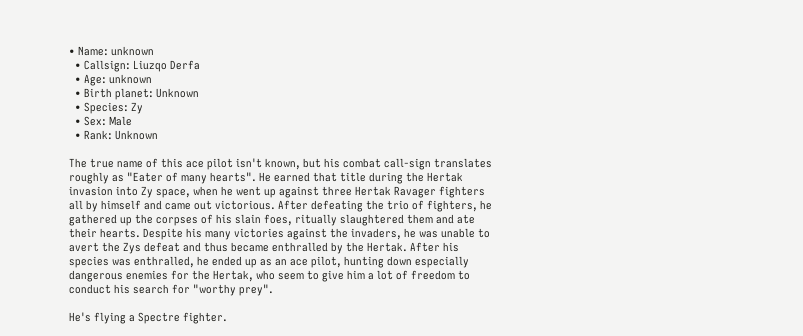• Name: unknown
  • Callsign: Liuzqo Derfa
  • Age: unknown
  • Birth planet: Unknown
  • Species: Zy
  • Sex: Male
  • Rank: Unknown

The true name of this ace pilot isn't known, but his combat call-sign translates roughly as "Eater of many hearts". He earned that title during the Hertak invasion into Zy space, when he went up against three Hertak Ravager fighters all by himself and came out victorious. After defeating the trio of fighters, he gathered up the corpses of his slain foes, ritually slaughtered them and ate their hearts. Despite his many victories against the invaders, he was unable to avert the Zys defeat and thus became enthralled by the Hertak. After his species was enthralled, he ended up as an ace pilot, hunting down especially dangerous enemies for the Hertak, who seem to give him a lot of freedom to conduct his search for "worthy prey".

He's flying a Spectre fighter.